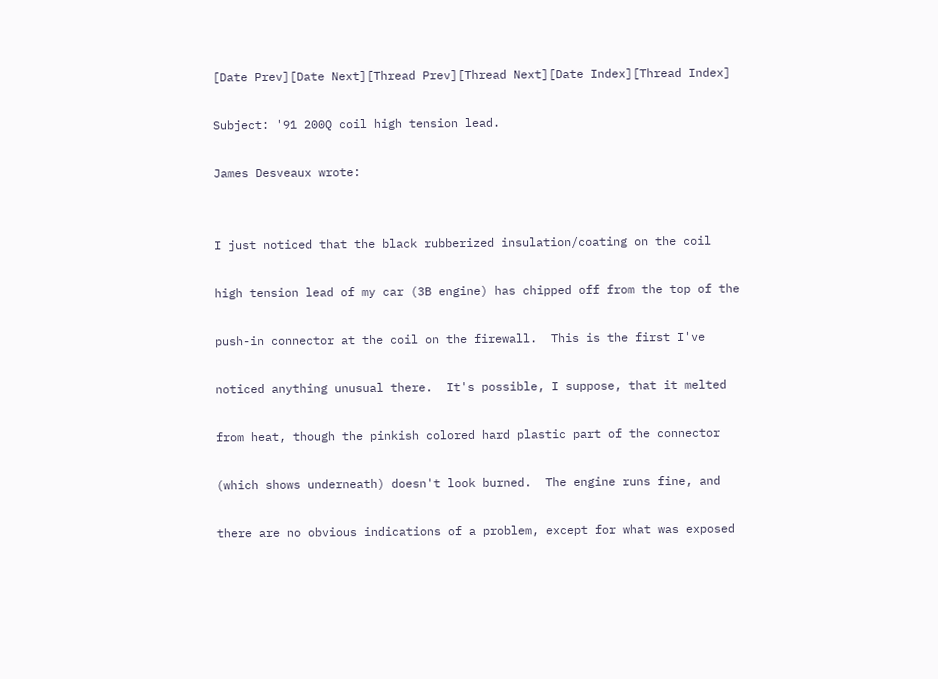[Date Prev][Date Next][Thread Prev][Thread Next][Date Index][Thread Index]

Subject: '91 200Q coil high tension lead.

James Desveaux wrote:


I just noticed that the black rubberized insulation/coating on the coil

high tension lead of my car (3B engine) has chipped off from the top of the

push-in connector at the coil on the firewall.  This is the first I've

noticed anything unusual there.  It's possible, I suppose, that it melted

from heat, though the pinkish colored hard plastic part of the connector

(which shows underneath) doesn't look burned.  The engine runs fine, and

there are no obvious indications of a problem, except for what was exposed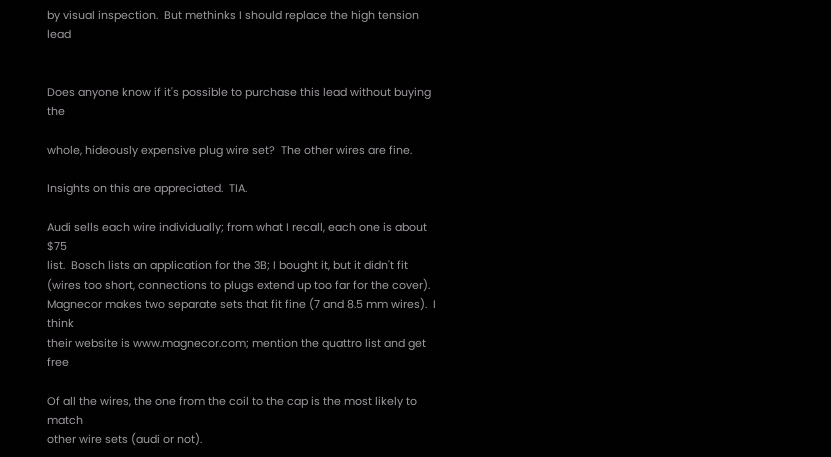by visual inspection.  But methinks I should replace the high tension lead


Does anyone know if it's possible to purchase this lead without buying the

whole, hideously expensive plug wire set?  The other wires are fine.

Insights on this are appreciated.  TIA.

Audi sells each wire individually; from what I recall, each one is about $75
list.  Bosch lists an application for the 3B; I bought it, but it didn't fit
(wires too short, connections to plugs extend up too far for the cover).
Magnecor makes two separate sets that fit fine (7 and 8.5 mm wires).  I think
their website is www.magnecor.com; mention the quattro list and get free

Of all the wires, the one from the coil to the cap is the most likely to match
other wire sets (audi or not).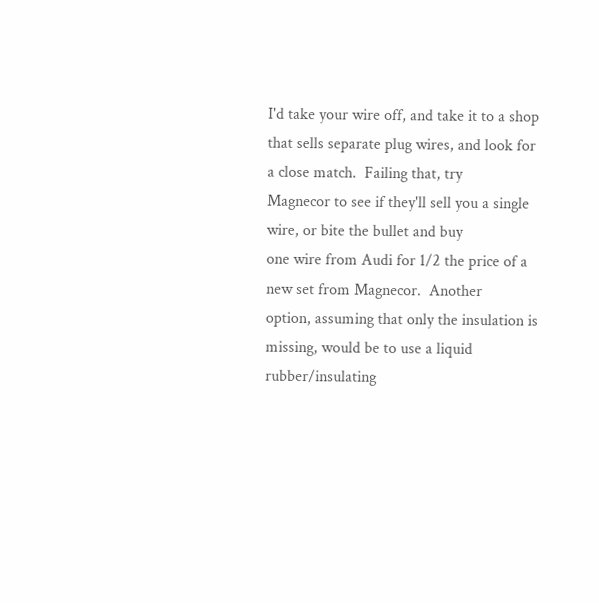I'd take your wire off, and take it to a shop
that sells separate plug wires, and look for a close match.  Failing that, try
Magnecor to see if they'll sell you a single wire, or bite the bullet and buy
one wire from Audi for 1/2 the price of a new set from Magnecor.  Another
option, assuming that only the insulation is missing, would be to use a liquid
rubber/insulating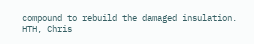compound to rebuild the damaged insulation.
HTH, Chris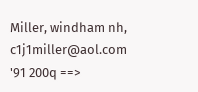Miller, windham nh, c1j1miller@aol.com
'91 200q ==>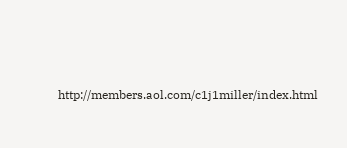http://members.aol.com/c1j1miller/index.html